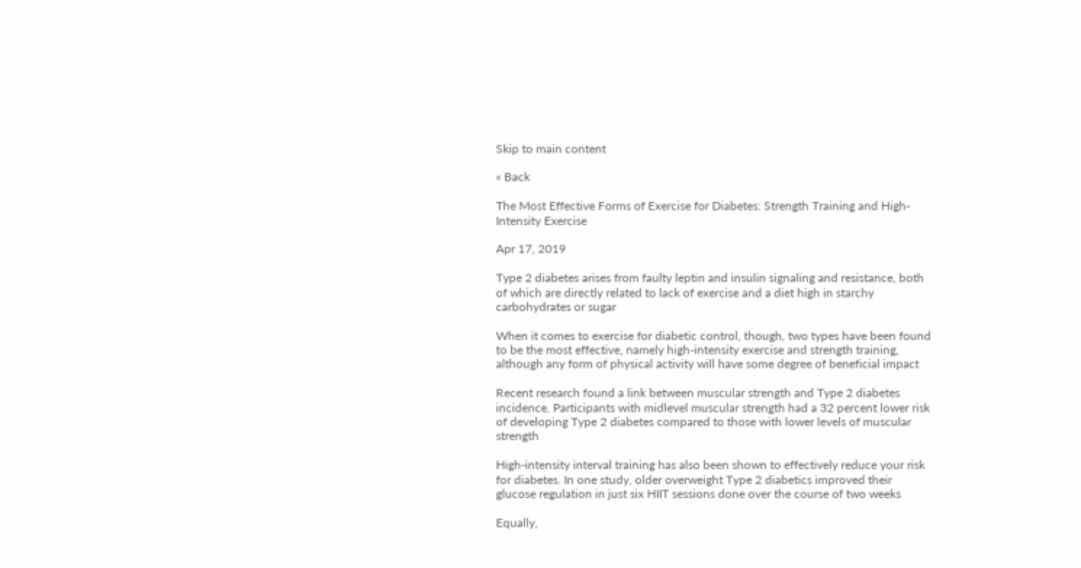Skip to main content

« Back

The Most Effective Forms of Exercise for Diabetes: Strength Training and High-Intensity Exercise

Apr 17, 2019

Type 2 diabetes arises from faulty leptin and insulin signaling and resistance, both of which are directly related to lack of exercise and a diet high in starchy carbohydrates or sugar

When it comes to exercise for diabetic control, though, two types have been found to be the most effective, namely high-intensity exercise and strength training, although any form of physical activity will have some degree of beneficial impact

Recent research found a link between muscular strength and Type 2 diabetes incidence. Participants with midlevel muscular strength had a 32 percent lower risk of developing Type 2 diabetes compared to those with lower levels of muscular strength

High-intensity interval training has also been shown to effectively reduce your risk for diabetes. In one study, older overweight Type 2 diabetics improved their glucose regulation in just six HIIT sessions done over the course of two weeks

Equally,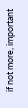if not more, important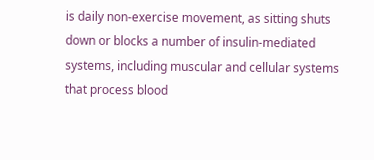is daily non-exercise movement, as sitting shuts down or blocks a number of insulin-mediated systems, including muscular and cellular systems that process blood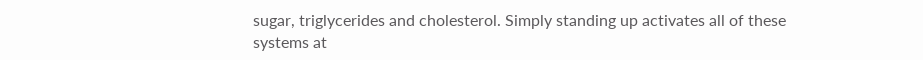sugar, triglycerides and cholesterol. Simply standing up activates all of these systems at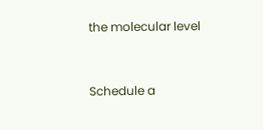the molecular level


Schedule a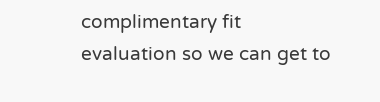complimentary fit evaluation so we can get to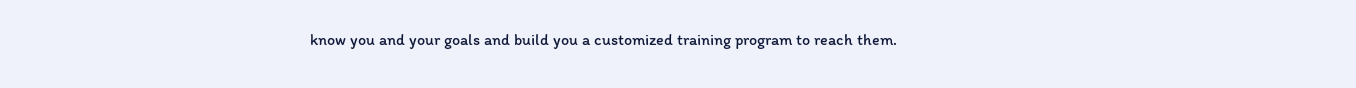know you and your goals and build you a customized training program to reach them.